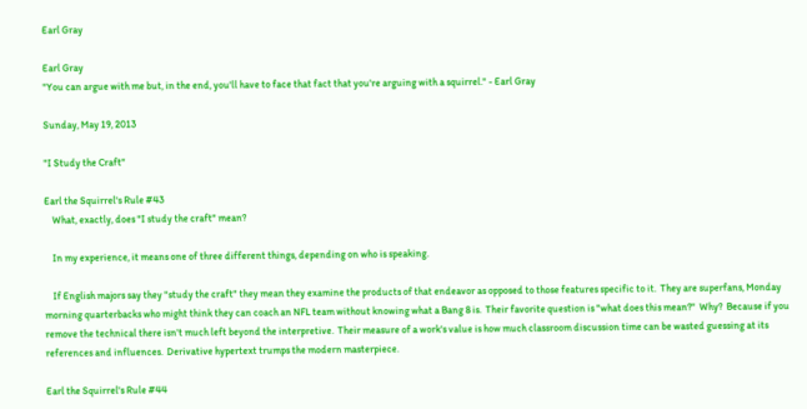Earl Gray

Earl Gray
"You can argue with me but, in the end, you'll have to face that fact that you're arguing with a squirrel." - Earl Gray

Sunday, May 19, 2013

"I Study the Craft"

Earl the Squirrel's Rule #43
    What, exactly, does "I study the craft" mean?

    In my experience, it means one of three different things, depending on who is speaking.

    If English majors say they "study the craft" they mean they examine the products of that endeavor as opposed to those features specific to it.  They are superfans, Monday morning quarterbacks who might think they can coach an NFL team without knowing what a Bang 8 is.  Their favorite question is "what does this mean?"  Why?  Because if you remove the technical there isn't much left beyond the interpretive.  Their measure of a work's value is how much classroom discussion time can be wasted guessing at its references and influences.  Derivative hypertext trumps the modern masterpiece.

Earl the Squirrel's Rule #44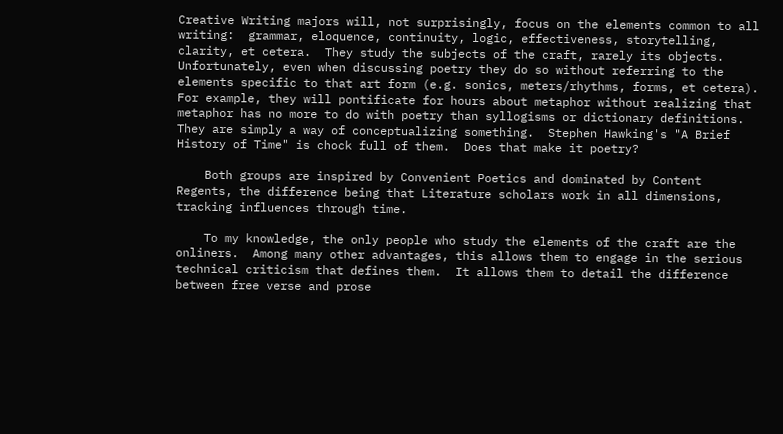Creative Writing majors will, not surprisingly, focus on the elements common to all writing:  grammar, eloquence, continuity, logic, effectiveness, storytelling, clarity, et cetera.  They study the subjects of the craft, rarely its objects.  Unfortunately, even when discussing poetry they do so without referring to the elements specific to that art form (e.g. sonics, meters/rhythms, forms, et cetera).  For example, they will pontificate for hours about metaphor without realizing that metaphor has no more to do with poetry than syllogisms or dictionary definitions.  They are simply a way of conceptualizing something.  Stephen Hawking's "A Brief History of Time" is chock full of them.  Does that make it poetry?

    Both groups are inspired by Convenient Poetics and dominated by Content Regents, the difference being that Literature scholars work in all dimensions, tracking influences through time.

    To my knowledge, the only people who study the elements of the craft are the onliners.  Among many other advantages, this allows them to engage in the serious technical criticism that defines them.  It allows them to detail the difference between free verse and prose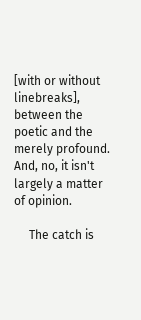[with or without linebreaks], between the poetic and the merely profound.  And, no, it isn't largely a matter of opinion.

     The catch is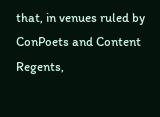that, in venues ruled by ConPoets and Content Regents,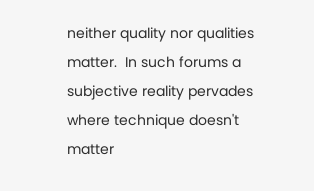neither quality nor qualities matter.  In such forums a subjective reality pervades where technique doesn't matter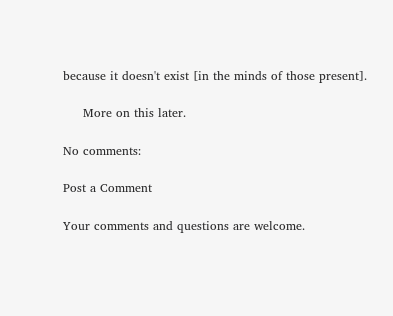because it doesn't exist [in the minds of those present].

     More on this later.

No comments:

Post a Comment

Your comments and questions are welcome.